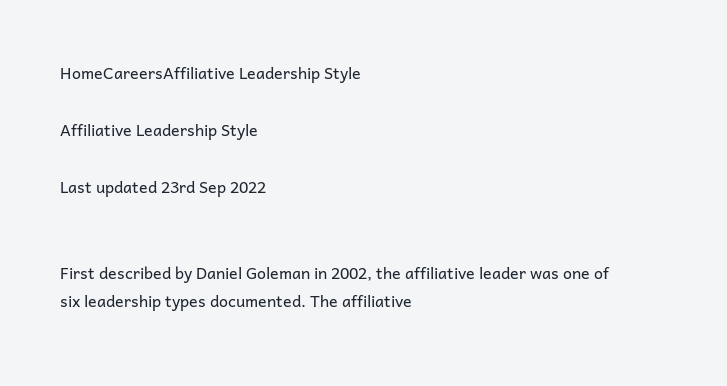HomeCareersAffiliative Leadership Style

Affiliative Leadership Style

Last updated 23rd Sep 2022


First described by Daniel Goleman in 2002, the affiliative leader was one of six leadership types documented. The affiliative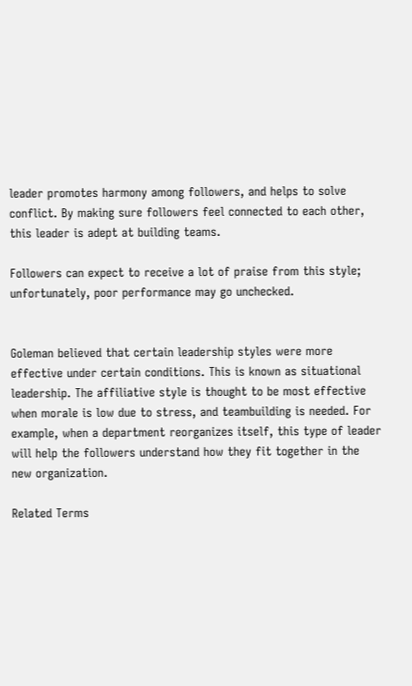leader promotes harmony among followers, and helps to solve conflict. By making sure followers feel connected to each other, this leader is adept at building teams.

Followers can expect to receive a lot of praise from this style; unfortunately, poor performance may go unchecked.


Goleman believed that certain leadership styles were more effective under certain conditions. This is known as situational leadership. The affiliative style is thought to be most effective when morale is low due to stress, and teambuilding is needed. For example, when a department reorganizes itself, this type of leader will help the followers understand how they fit together in the new organization.

Related Terms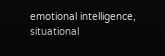emotional intelligence, situational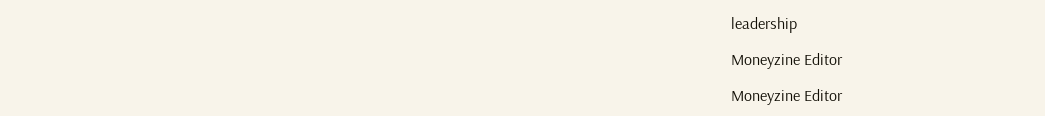leadership

Moneyzine Editor

Moneyzine Editor